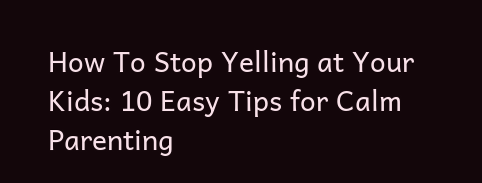How To Stop Yelling at Your Kids: 10 Easy Tips for Calm Parenting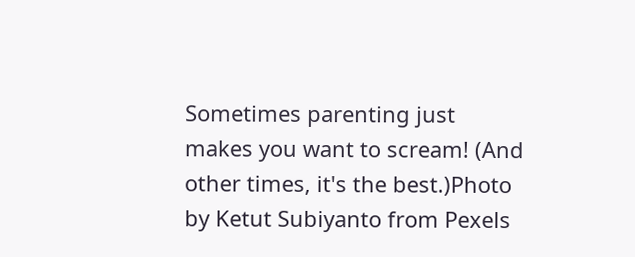Sometimes parenting just makes you want to scream! (And other times, it's the best.)Photo by Ketut Subiyanto from Pexels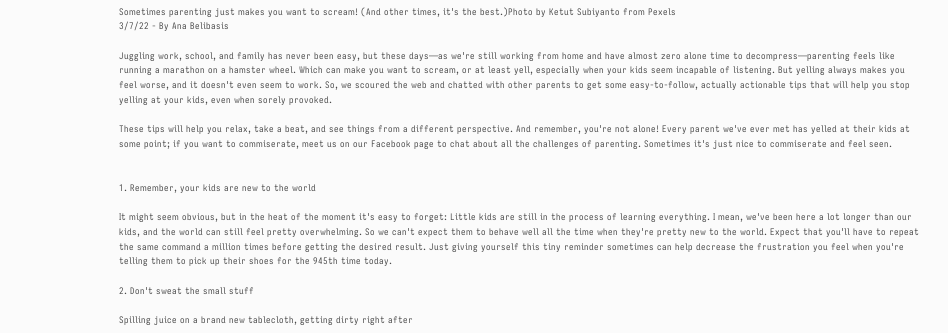Sometimes parenting just makes you want to scream! (And other times, it's the best.)Photo by Ketut Subiyanto from Pexels
3/7/22 - By Ana Belibasis

Juggling work, school, and family has never been easy, but these days—as we're still working from home and have almost zero alone time to decompress—parenting feels like running a marathon on a hamster wheel. Which can make you want to scream, or at least yell, especially when your kids seem incapable of listening. But yelling always makes you feel worse, and it doesn't even seem to work. So, we scoured the web and chatted with other parents to get some easy-to-follow, actually actionable tips that will help you stop yelling at your kids, even when sorely provoked.

These tips will help you relax, take a beat, and see things from a different perspective. And remember, you're not alone! Every parent we've ever met has yelled at their kids at some point; if you want to commiserate, meet us on our Facebook page to chat about all the challenges of parenting. Sometimes it's just nice to commiserate and feel seen.


1. Remember, your kids are new to the world

It might seem obvious, but in the heat of the moment it's easy to forget: Little kids are still in the process of learning everything. I mean, we've been here a lot longer than our kids, and the world can still feel pretty overwhelming. So we can't expect them to behave well all the time when they're pretty new to the world. Expect that you'll have to repeat the same command a million times before getting the desired result. Just giving yourself this tiny reminder sometimes can help decrease the frustration you feel when you're telling them to pick up their shoes for the 945th time today.

2. Don't sweat the small stuff

Spilling juice on a brand new tablecloth, getting dirty right after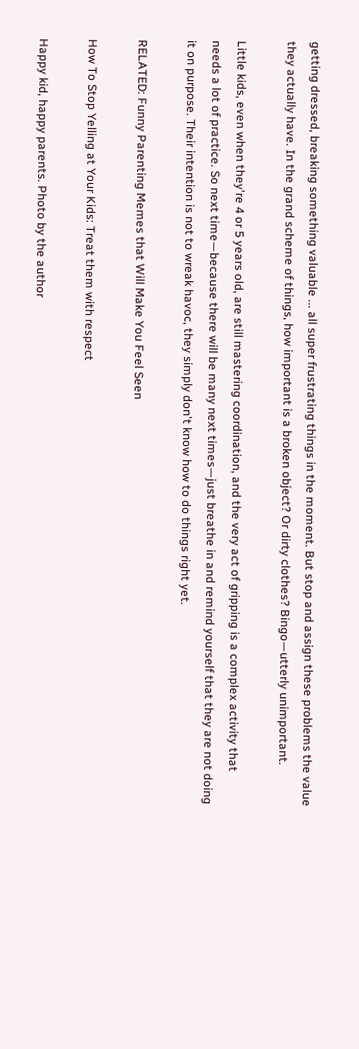getting dressed, breaking something valuable ... all super frustrating things in the moment. But stop and assign these problems the value they actually have. In the grand scheme of things, how important is a broken object? Or dirty clothes? Bingo—utterly unimportant.

Little kids, even when they're 4 or 5 years old, are still mastering coordination, and the very act of gripping is a complex activity that needs a lot of practice. So next time—because there will be many next times—just breathe in and remind yourself that they are not doing it on purpose. Their intention is not to wreak havoc, they simply don't know how to do things right yet.

RELATED: Funny Parenting Memes that Will Make You Feel Seen

How To Stop Yelling at Your Kids: Treat them with respect

Happy kid, happy parents. Photo by the author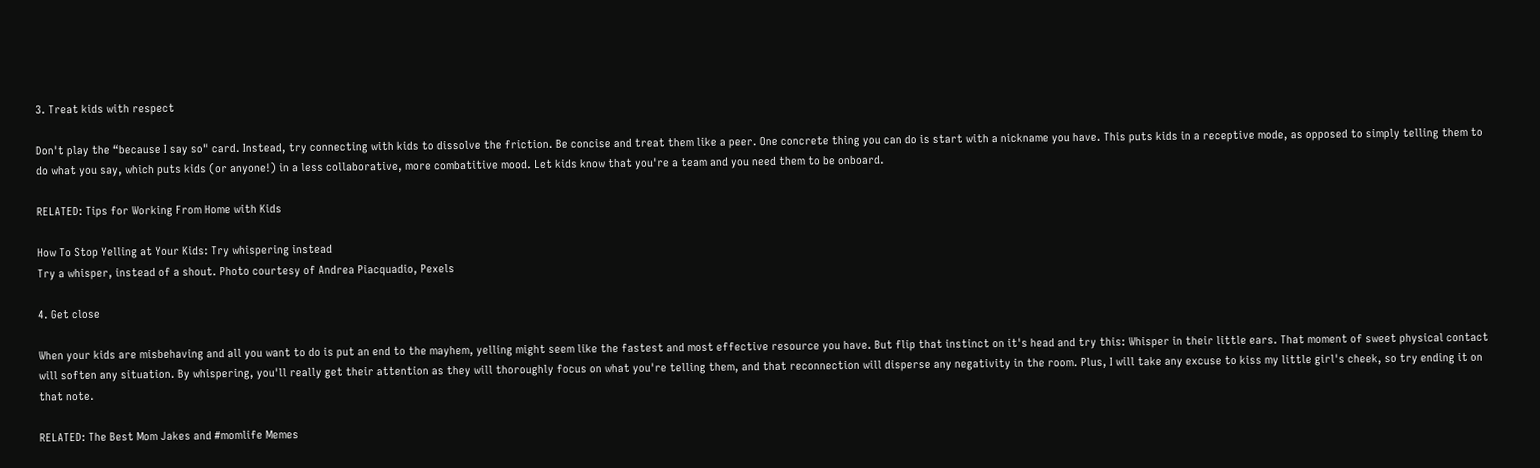3. Treat kids with respect

Don't play the “because I say so" card. Instead, try connecting with kids to dissolve the friction. Be concise and treat them like a peer. One concrete thing you can do is start with a nickname you have. This puts kids in a receptive mode, as opposed to simply telling them to do what you say, which puts kids (or anyone!) in a less collaborative, more combatitive mood. Let kids know that you're a team and you need them to be onboard.

RELATED: Tips for Working From Home with Kids

How To Stop Yelling at Your Kids: Try whispering instead
Try a whisper, instead of a shout. Photo courtesy of Andrea Piacquadio, Pexels

4. Get close

When your kids are misbehaving and all you want to do is put an end to the mayhem, yelling might seem like the fastest and most effective resource you have. But flip that instinct on it's head and try this: Whisper in their little ears. That moment of sweet physical contact will soften any situation. By whispering, you'll really get their attention as they will thoroughly focus on what you're telling them, and that reconnection will disperse any negativity in the room. Plus, I will take any excuse to kiss my little girl's cheek, so try ending it on that note.

RELATED: The Best Mom Jakes and #momlife Memes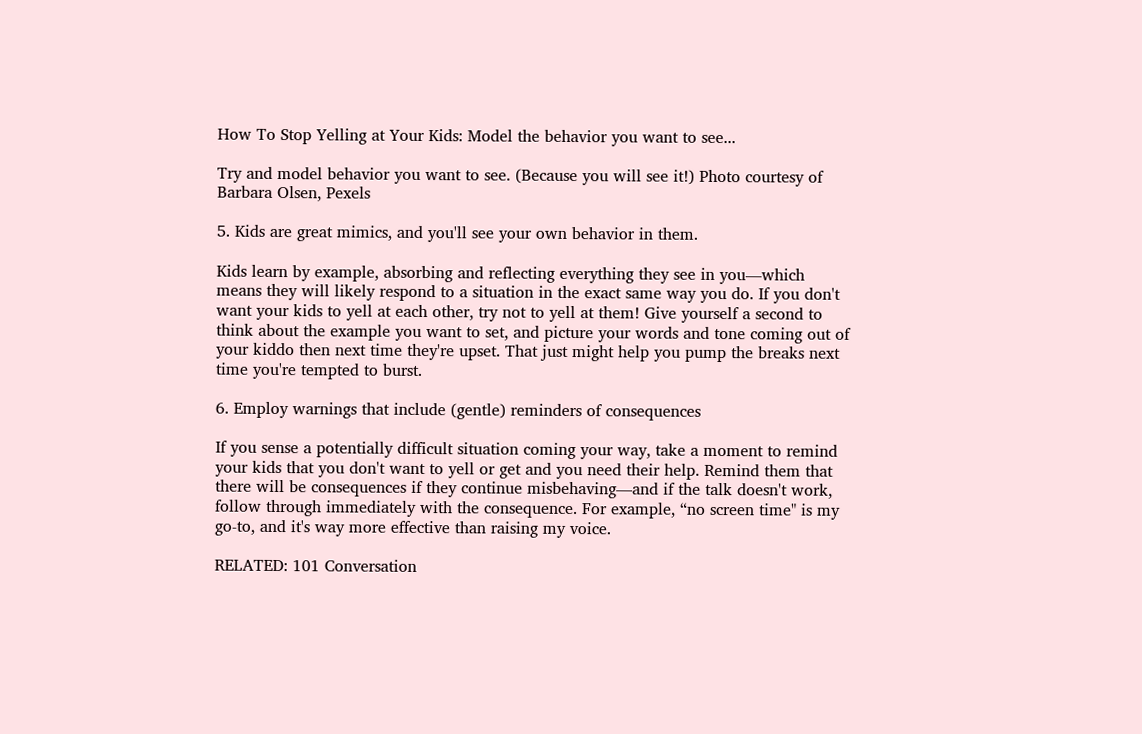How To Stop Yelling at Your Kids: Model the behavior you want to see...

Try and model behavior you want to see. (Because you will see it!) Photo courtesy of Barbara Olsen, Pexels

5. Kids are great mimics, and you'll see your own behavior in them.

Kids learn by example, absorbing and reflecting everything they see in you—which means they will likely respond to a situation in the exact same way you do. If you don't want your kids to yell at each other, try not to yell at them! Give yourself a second to think about the example you want to set, and picture your words and tone coming out of your kiddo then next time they're upset. That just might help you pump the breaks next time you're tempted to burst.

6. Employ warnings that include (gentle) reminders of consequences

If you sense a potentially difficult situation coming your way, take a moment to remind your kids that you don't want to yell or get and you need their help. Remind them that there will be consequences if they continue misbehaving—and if the talk doesn't work, follow through immediately with the consequence. For example, “no screen time" is my go-to, and it's way more effective than raising my voice.

RELATED: 101 Conversation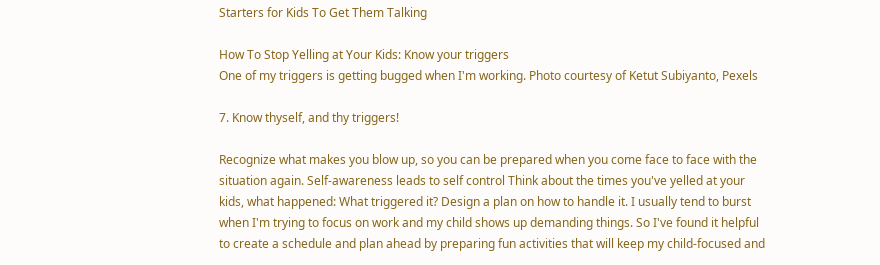Starters for Kids To Get Them Talking

How To Stop Yelling at Your Kids: Know your triggers
One of my triggers is getting bugged when I'm working. Photo courtesy of Ketut Subiyanto, Pexels

7. Know thyself, and thy triggers!

Recognize what makes you blow up, so you can be prepared when you come face to face with the situation again. Self-awareness leads to self control Think about the times you've yelled at your kids, what happened: What triggered it? Design a plan on how to handle it. I usually tend to burst when I'm trying to focus on work and my child shows up demanding things. So I've found it helpful to create a schedule and plan ahead by preparing fun activities that will keep my child-focused and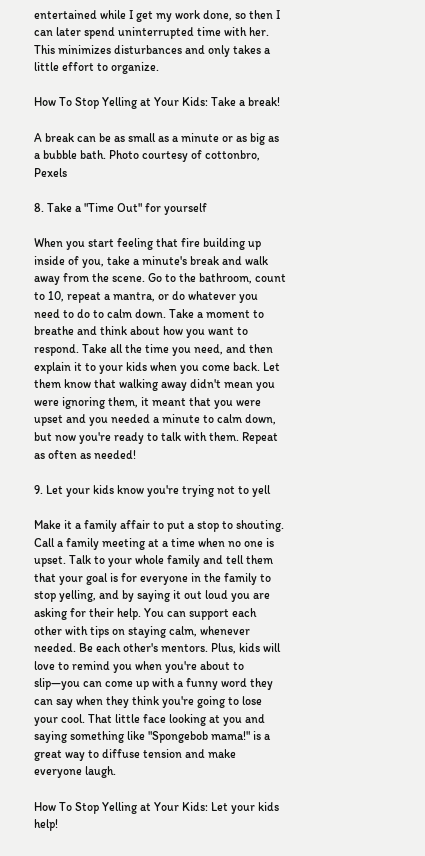entertained while I get my work done, so then I can later spend uninterrupted time with her. This minimizes disturbances and only takes a little effort to organize.

How To Stop Yelling at Your Kids: Take a break!

A break can be as small as a minute or as big as a bubble bath. Photo courtesy of cottonbro, Pexels

8. Take a "Time Out" for yourself

When you start feeling that fire building up inside of you, take a minute's break and walk away from the scene. Go to the bathroom, count to 10, repeat a mantra, or do whatever you need to do to calm down. Take a moment to breathe and think about how you want to respond. Take all the time you need, and then explain it to your kids when you come back. Let them know that walking away didn't mean you were ignoring them, it meant that you were upset and you needed a minute to calm down, but now you're ready to talk with them. Repeat as often as needed!

9. Let your kids know you're trying not to yell

Make it a family affair to put a stop to shouting. Call a family meeting at a time when no one is upset. Talk to your whole family and tell them that your goal is for everyone in the family to stop yelling, and by saying it out loud you are asking for their help. You can support each other with tips on staying calm, whenever needed. Be each other's mentors. Plus, kids will love to remind you when you're about to slip—you can come up with a funny word they can say when they think you're going to lose your cool. That little face looking at you and saying something like "Spongebob mama!" is a great way to diffuse tension and make everyone laugh.

How To Stop Yelling at Your Kids: Let your kids help!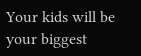Your kids will be your biggest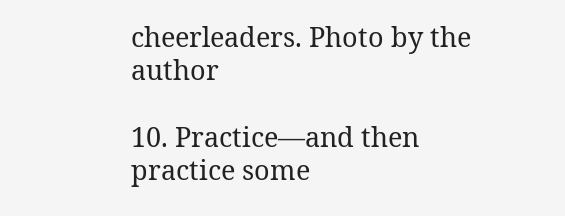cheerleaders. Photo by the author

10. Practice—and then practice some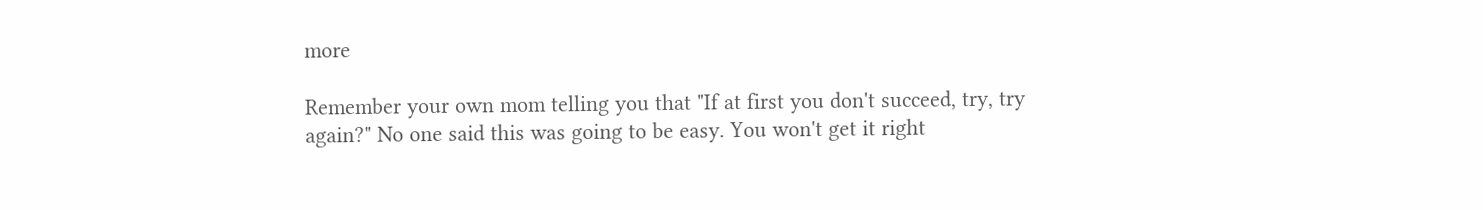more

Remember your own mom telling you that "If at first you don't succeed, try, try again?" No one said this was going to be easy. You won't get it right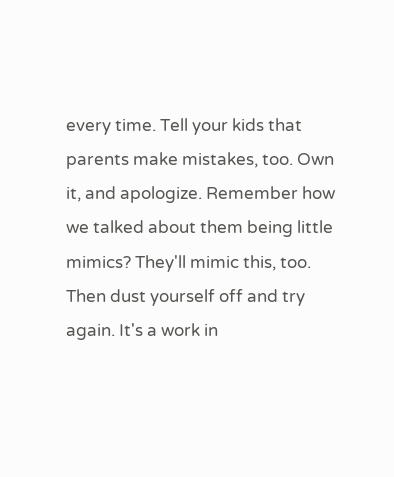every time. Tell your kids that parents make mistakes, too. Own it, and apologize. Remember how we talked about them being little mimics? They'll mimic this, too. Then dust yourself off and try again. It's a work in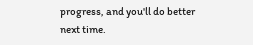progress, and you'll do better next time.